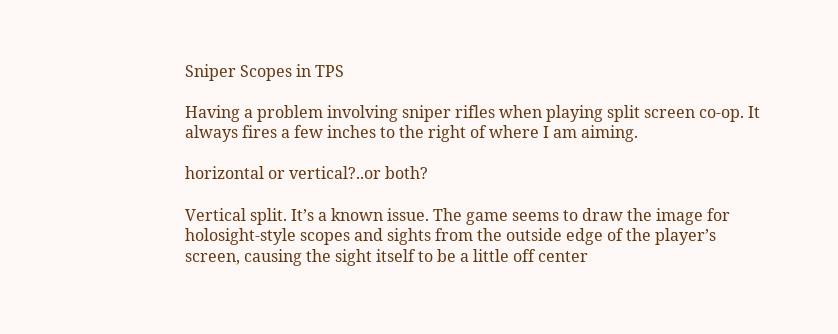Sniper Scopes in TPS

Having a problem involving sniper rifles when playing split screen co-op. It always fires a few inches to the right of where I am aiming.

horizontal or vertical?..or both?

Vertical split. It’s a known issue. The game seems to draw the image for holosight-style scopes and sights from the outside edge of the player’s screen, causing the sight itself to be a little off center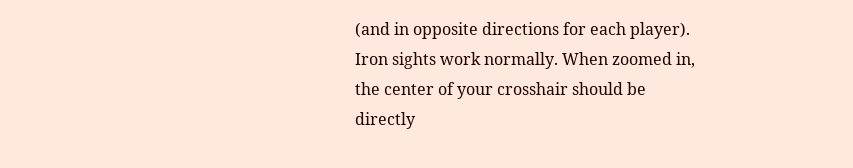(and in opposite directions for each player). Iron sights work normally. When zoomed in, the center of your crosshair should be directly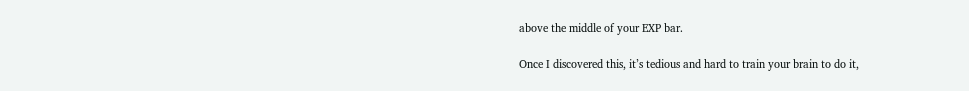above the middle of your EXP bar.

Once I discovered this, it’s tedious and hard to train your brain to do it,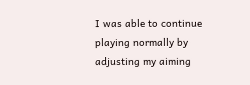I was able to continue playing normally by adjusting my aiming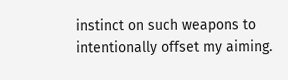instinct on such weapons to intentionally offset my aiming.